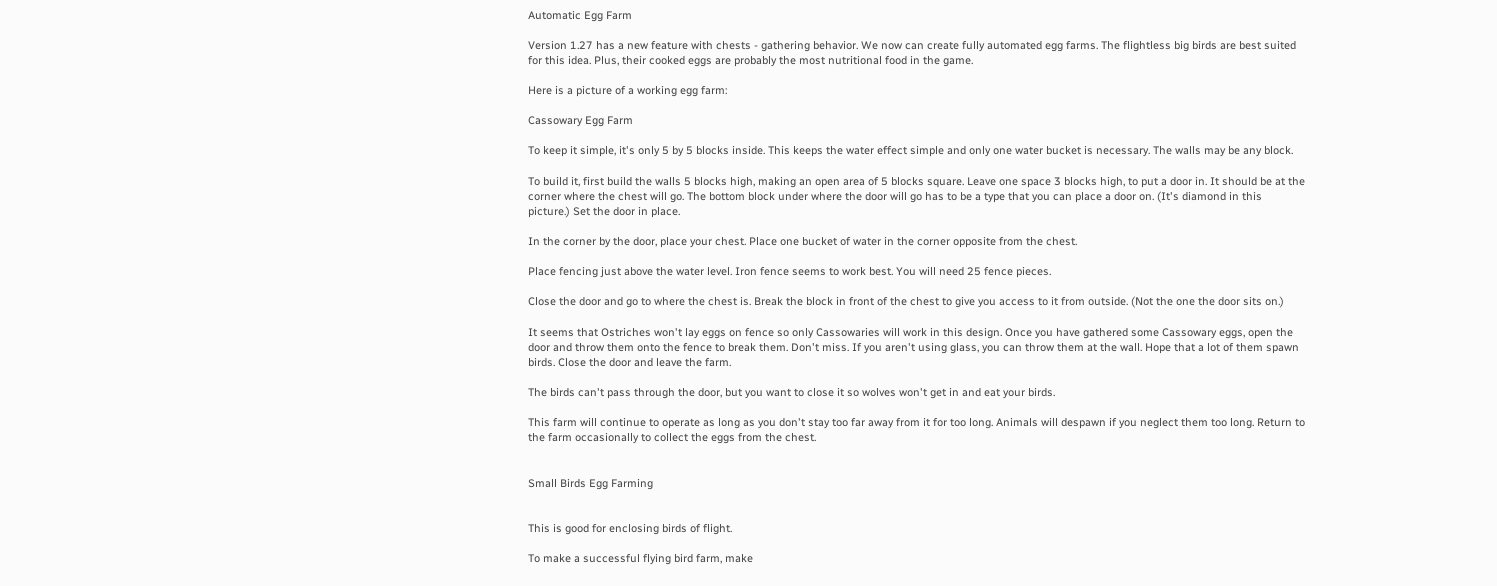Automatic Egg Farm

Version 1.27 has a new feature with chests - gathering behavior. We now can create fully automated egg farms. The flightless big birds are best suited for this idea. Plus, their cooked eggs are probably the most nutritional food in the game.

Here is a picture of a working egg farm:

Cassowary Egg Farm

To keep it simple, it's only 5 by 5 blocks inside. This keeps the water effect simple and only one water bucket is necessary. The walls may be any block.

To build it, first build the walls 5 blocks high, making an open area of 5 blocks square. Leave one space 3 blocks high, to put a door in. It should be at the corner where the chest will go. The bottom block under where the door will go has to be a type that you can place a door on. (It's diamond in this picture.) Set the door in place.

In the corner by the door, place your chest. Place one bucket of water in the corner opposite from the chest.

Place fencing just above the water level. Iron fence seems to work best. You will need 25 fence pieces.

Close the door and go to where the chest is. Break the block in front of the chest to give you access to it from outside. (Not the one the door sits on.)

It seems that Ostriches won't lay eggs on fence so only Cassowaries will work in this design. Once you have gathered some Cassowary eggs, open the door and throw them onto the fence to break them. Don't miss. If you aren't using glass, you can throw them at the wall. Hope that a lot of them spawn birds. Close the door and leave the farm.

The birds can't pass through the door, but you want to close it so wolves won't get in and eat your birds.

This farm will continue to operate as long as you don't stay too far away from it for too long. Animals will despawn if you neglect them too long. Return to the farm occasionally to collect the eggs from the chest.


Small Birds Egg Farming


This is good for enclosing birds of flight.

To make a successful flying bird farm, make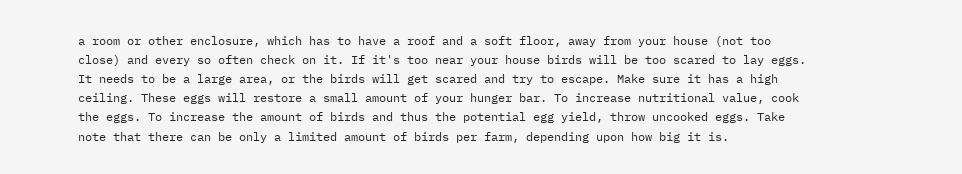a room or other enclosure, which has to have a roof and a soft floor, away from your house (not too close) and every so often check on it. If it's too near your house birds will be too scared to lay eggs. It needs to be a large area, or the birds will get scared and try to escape. Make sure it has a high ceiling. These eggs will restore a small amount of your hunger bar. To increase nutritional value, cook the eggs. To increase the amount of birds and thus the potential egg yield, throw uncooked eggs. Take note that there can be only a limited amount of birds per farm, depending upon how big it is.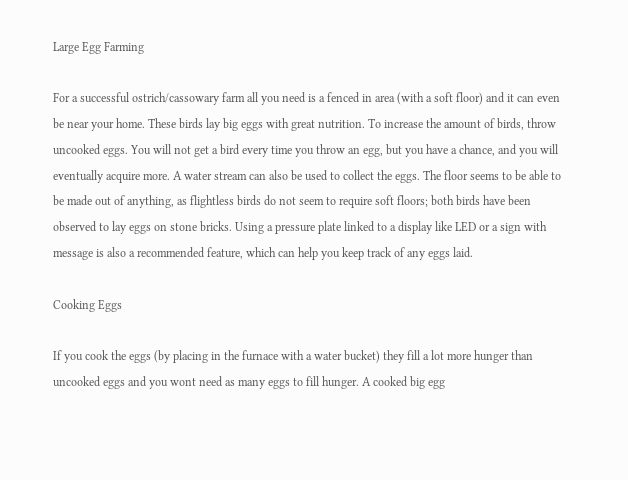Large Egg Farming

For a successful ostrich/cassowary farm all you need is a fenced in area (with a soft floor) and it can even be near your home. These birds lay big eggs with great nutrition. To increase the amount of birds, throw uncooked eggs. You will not get a bird every time you throw an egg, but you have a chance, and you will eventually acquire more. A water stream can also be used to collect the eggs. The floor seems to be able to be made out of anything, as flightless birds do not seem to require soft floors; both birds have been observed to lay eggs on stone bricks. Using a pressure plate linked to a display like LED or a sign with message is also a recommended feature, which can help you keep track of any eggs laid.

Cooking Eggs

If you cook the eggs (by placing in the furnace with a water bucket) they fill a lot more hunger than uncooked eggs and you wont need as many eggs to fill hunger. A cooked big egg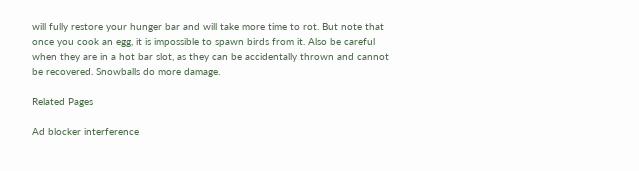will fully restore your hunger bar and will take more time to rot. But note that once you cook an egg, it is impossible to spawn birds from it. Also be careful when they are in a hot bar slot, as they can be accidentally thrown and cannot be recovered. Snowballs do more damage.

Related Pages

Ad blocker interference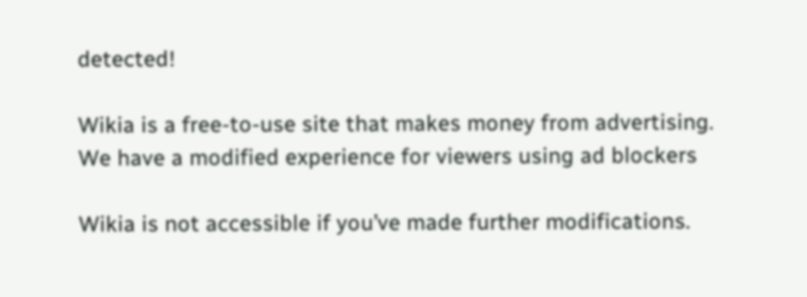detected!

Wikia is a free-to-use site that makes money from advertising. We have a modified experience for viewers using ad blockers

Wikia is not accessible if you’ve made further modifications.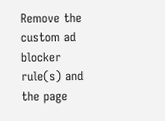Remove the custom ad blocker rule(s) and the page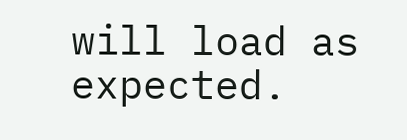will load as expected.